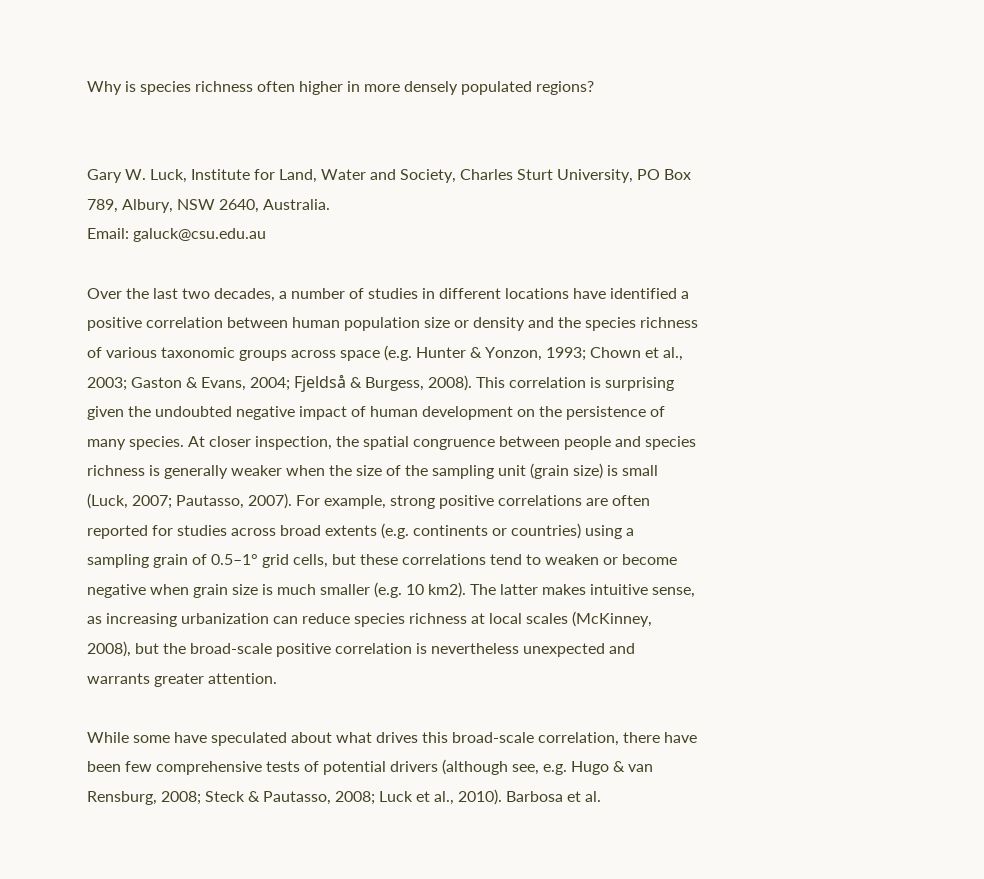Why is species richness often higher in more densely populated regions?


Gary W. Luck, Institute for Land, Water and Society, Charles Sturt University, PO Box 789, Albury, NSW 2640, Australia.
Email: galuck@csu.edu.au

Over the last two decades, a number of studies in different locations have identified a positive correlation between human population size or density and the species richness of various taxonomic groups across space (e.g. Hunter & Yonzon, 1993; Chown et al., 2003; Gaston & Evans, 2004; Fjeldså & Burgess, 2008). This correlation is surprising given the undoubted negative impact of human development on the persistence of many species. At closer inspection, the spatial congruence between people and species richness is generally weaker when the size of the sampling unit (grain size) is small (Luck, 2007; Pautasso, 2007). For example, strong positive correlations are often reported for studies across broad extents (e.g. continents or countries) using a sampling grain of 0.5–1° grid cells, but these correlations tend to weaken or become negative when grain size is much smaller (e.g. 10 km2). The latter makes intuitive sense, as increasing urbanization can reduce species richness at local scales (McKinney, 2008), but the broad-scale positive correlation is nevertheless unexpected and warrants greater attention.

While some have speculated about what drives this broad-scale correlation, there have been few comprehensive tests of potential drivers (although see, e.g. Hugo & van Rensburg, 2008; Steck & Pautasso, 2008; Luck et al., 2010). Barbosa et al.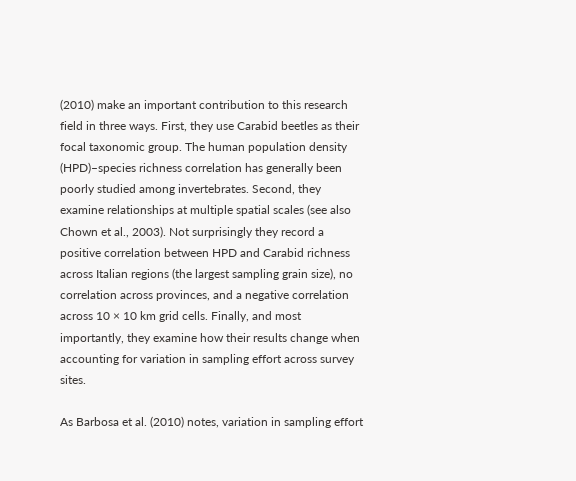(2010) make an important contribution to this research field in three ways. First, they use Carabid beetles as their focal taxonomic group. The human population density (HPD)–species richness correlation has generally been poorly studied among invertebrates. Second, they examine relationships at multiple spatial scales (see also Chown et al., 2003). Not surprisingly they record a positive correlation between HPD and Carabid richness across Italian regions (the largest sampling grain size), no correlation across provinces, and a negative correlation across 10 × 10 km grid cells. Finally, and most importantly, they examine how their results change when accounting for variation in sampling effort across survey sites.

As Barbosa et al. (2010) notes, variation in sampling effort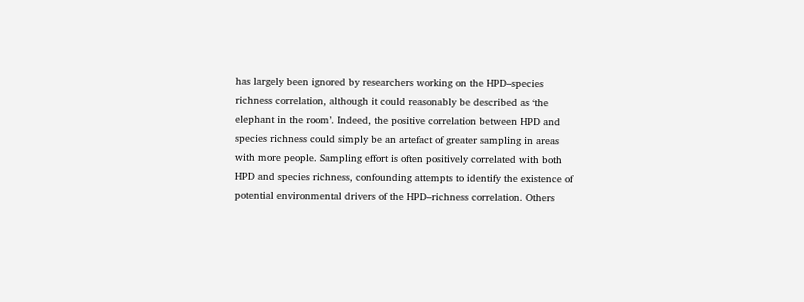has largely been ignored by researchers working on the HPD–species richness correlation, although it could reasonably be described as ‘the elephant in the room’. Indeed, the positive correlation between HPD and species richness could simply be an artefact of greater sampling in areas with more people. Sampling effort is often positively correlated with both HPD and species richness, confounding attempts to identify the existence of potential environmental drivers of the HPD–richness correlation. Others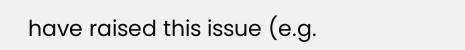have raised this issue (e.g.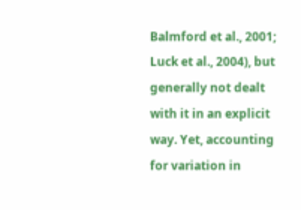Balmford et al., 2001; Luck et al., 2004), but generally not dealt with it in an explicit way. Yet, accounting for variation in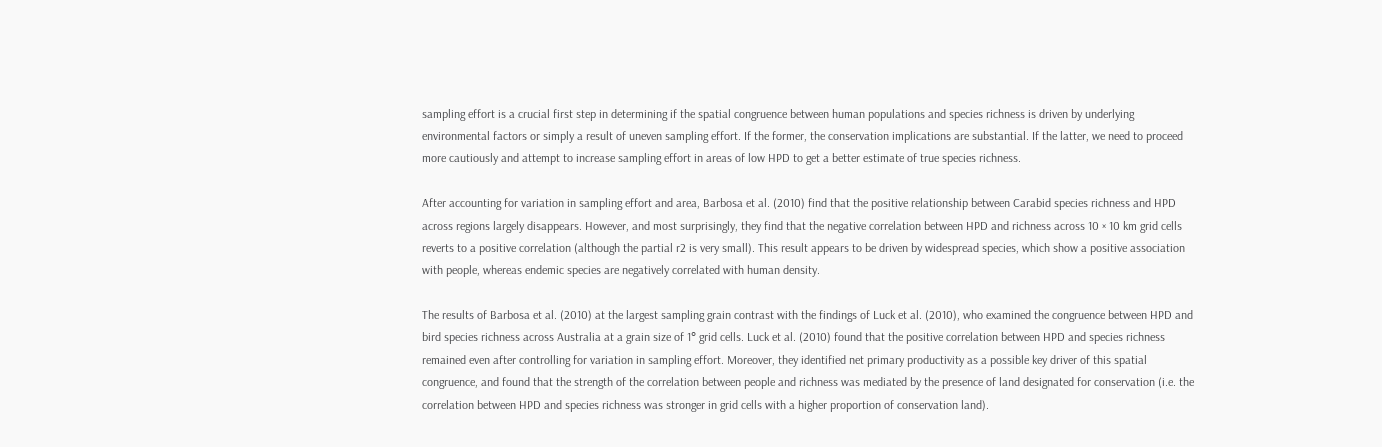sampling effort is a crucial first step in determining if the spatial congruence between human populations and species richness is driven by underlying environmental factors or simply a result of uneven sampling effort. If the former, the conservation implications are substantial. If the latter, we need to proceed more cautiously and attempt to increase sampling effort in areas of low HPD to get a better estimate of true species richness.

After accounting for variation in sampling effort and area, Barbosa et al. (2010) find that the positive relationship between Carabid species richness and HPD across regions largely disappears. However, and most surprisingly, they find that the negative correlation between HPD and richness across 10 × 10 km grid cells reverts to a positive correlation (although the partial r2 is very small). This result appears to be driven by widespread species, which show a positive association with people, whereas endemic species are negatively correlated with human density.

The results of Barbosa et al. (2010) at the largest sampling grain contrast with the findings of Luck et al. (2010), who examined the congruence between HPD and bird species richness across Australia at a grain size of 1° grid cells. Luck et al. (2010) found that the positive correlation between HPD and species richness remained even after controlling for variation in sampling effort. Moreover, they identified net primary productivity as a possible key driver of this spatial congruence, and found that the strength of the correlation between people and richness was mediated by the presence of land designated for conservation (i.e. the correlation between HPD and species richness was stronger in grid cells with a higher proportion of conservation land).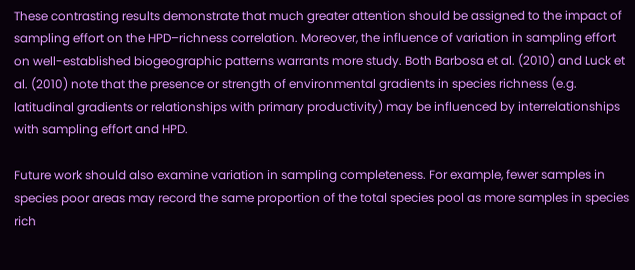These contrasting results demonstrate that much greater attention should be assigned to the impact of sampling effort on the HPD–richness correlation. Moreover, the influence of variation in sampling effort on well-established biogeographic patterns warrants more study. Both Barbosa et al. (2010) and Luck et al. (2010) note that the presence or strength of environmental gradients in species richness (e.g. latitudinal gradients or relationships with primary productivity) may be influenced by interrelationships with sampling effort and HPD.

Future work should also examine variation in sampling completeness. For example, fewer samples in species poor areas may record the same proportion of the total species pool as more samples in species rich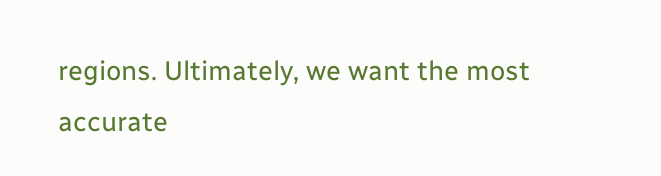regions. Ultimately, we want the most accurate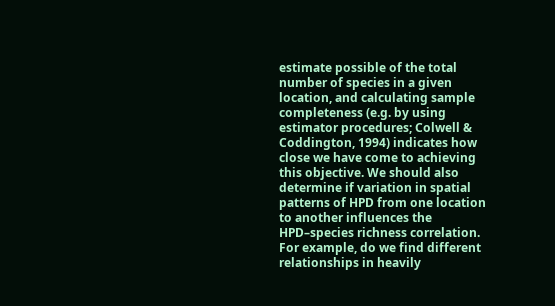estimate possible of the total number of species in a given location, and calculating sample completeness (e.g. by using estimator procedures; Colwell & Coddington, 1994) indicates how close we have come to achieving this objective. We should also determine if variation in spatial patterns of HPD from one location to another influences the HPD–species richness correlation. For example, do we find different relationships in heavily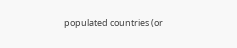populated countries (or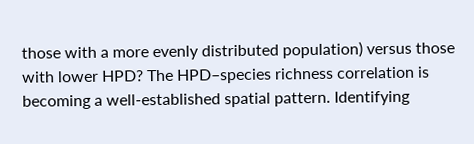those with a more evenly distributed population) versus those with lower HPD? The HPD–species richness correlation is becoming a well-established spatial pattern. Identifying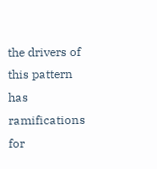the drivers of this pattern has ramifications for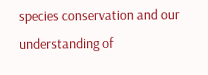species conservation and our understanding of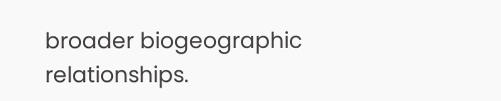broader biogeographic relationships.